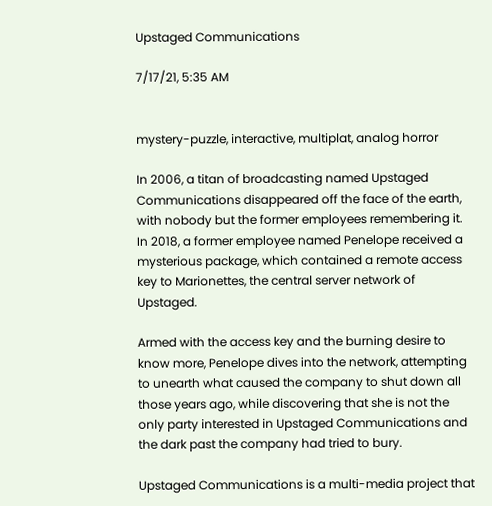Upstaged Communications

7/17/21, 5:35 AM


mystery-puzzle, interactive, multiplat, analog horror

In 2006, a titan of broadcasting named Upstaged Communications disappeared off the face of the earth, with nobody but the former employees remembering it. In 2018, a former employee named Penelope received a mysterious package, which contained a remote access key to Marionettes, the central server network of Upstaged.

Armed with the access key and the burning desire to know more, Penelope dives into the network, attempting to unearth what caused the company to shut down all those years ago, while discovering that she is not the only party interested in Upstaged Communications and the dark past the company had tried to bury.

Upstaged Communications is a multi-media project that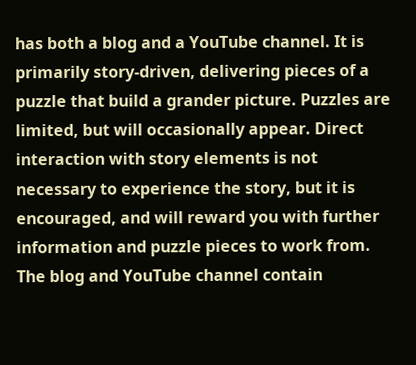has both a blog and a YouTube channel. It is primarily story-driven, delivering pieces of a puzzle that build a grander picture. Puzzles are limited, but will occasionally appear. Direct interaction with story elements is not necessary to experience the story, but it is encouraged, and will reward you with further information and puzzle pieces to work from. The blog and YouTube channel contain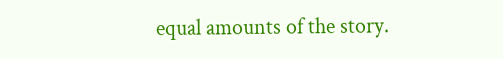equal amounts of the story.